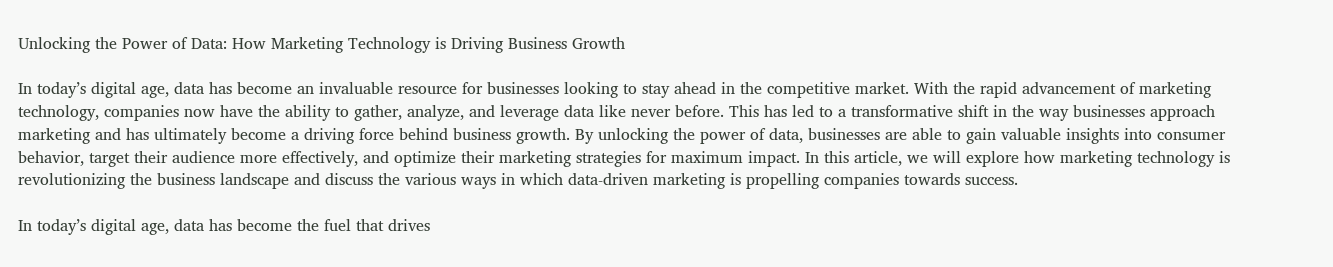Unlocking the Power of Data: How Marketing Technology is Driving Business Growth

In today’s digital age, data has become an invaluable resource for businesses looking to stay ahead in the competitive market. With the rapid advancement of marketing technology, companies now have the ability to gather, analyze, and leverage data like never before. This has led to a transformative shift in the way businesses approach marketing and has ultimately become a driving force behind business growth. By unlocking the power of data, businesses are able to gain valuable insights into consumer behavior, target their audience more effectively, and optimize their marketing strategies for maximum impact. In this article, we will explore how marketing technology is revolutionizing the business landscape and discuss the various ways in which data-driven marketing is propelling companies towards success.

In today’s digital age, data has become the fuel that drives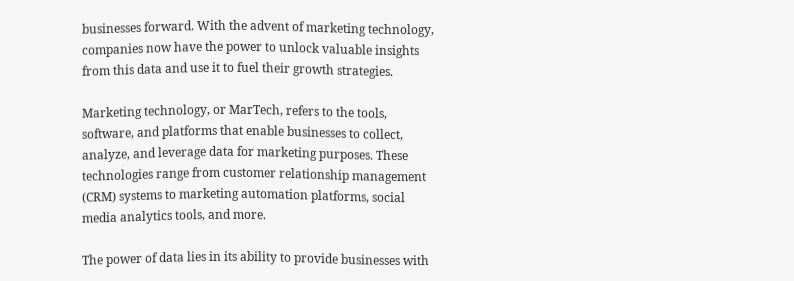businesses forward. With the advent of marketing technology, companies now have the power to unlock valuable insights from this data and use it to fuel their growth strategies.

Marketing technology, or MarTech, refers to the tools, software, and platforms that enable businesses to collect, analyze, and leverage data for marketing purposes. These technologies range from customer relationship management (CRM) systems to marketing automation platforms, social media analytics tools, and more.

The power of data lies in its ability to provide businesses with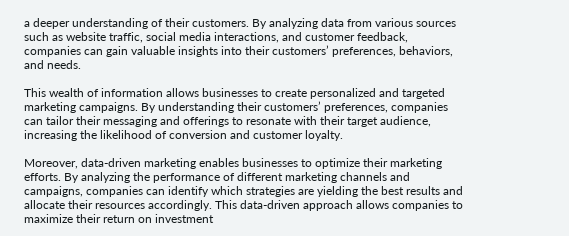a deeper understanding of their customers. By analyzing data from various sources such as website traffic, social media interactions, and customer feedback, companies can gain valuable insights into their customers’ preferences, behaviors, and needs.

This wealth of information allows businesses to create personalized and targeted marketing campaigns. By understanding their customers’ preferences, companies can tailor their messaging and offerings to resonate with their target audience, increasing the likelihood of conversion and customer loyalty.

Moreover, data-driven marketing enables businesses to optimize their marketing efforts. By analyzing the performance of different marketing channels and campaigns, companies can identify which strategies are yielding the best results and allocate their resources accordingly. This data-driven approach allows companies to maximize their return on investment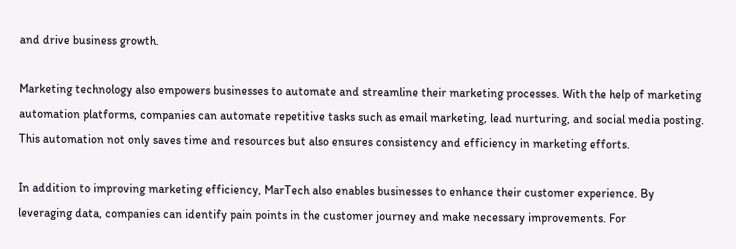and drive business growth.

Marketing technology also empowers businesses to automate and streamline their marketing processes. With the help of marketing automation platforms, companies can automate repetitive tasks such as email marketing, lead nurturing, and social media posting. This automation not only saves time and resources but also ensures consistency and efficiency in marketing efforts.

In addition to improving marketing efficiency, MarTech also enables businesses to enhance their customer experience. By leveraging data, companies can identify pain points in the customer journey and make necessary improvements. For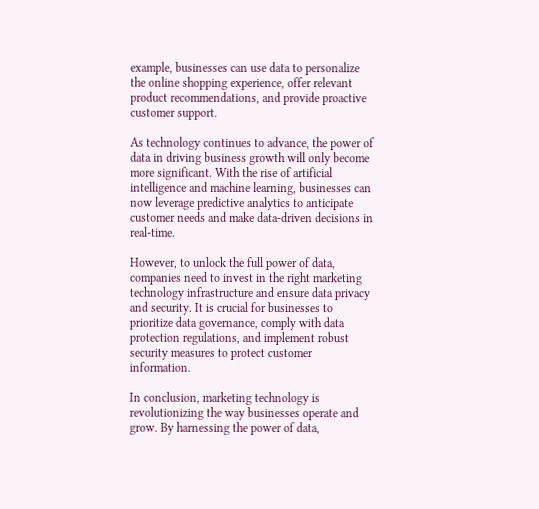example, businesses can use data to personalize the online shopping experience, offer relevant product recommendations, and provide proactive customer support.

As technology continues to advance, the power of data in driving business growth will only become more significant. With the rise of artificial intelligence and machine learning, businesses can now leverage predictive analytics to anticipate customer needs and make data-driven decisions in real-time.

However, to unlock the full power of data, companies need to invest in the right marketing technology infrastructure and ensure data privacy and security. It is crucial for businesses to prioritize data governance, comply with data protection regulations, and implement robust security measures to protect customer information.

In conclusion, marketing technology is revolutionizing the way businesses operate and grow. By harnessing the power of data,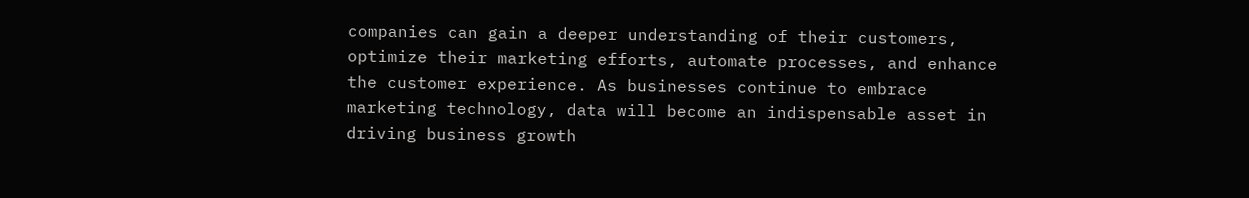companies can gain a deeper understanding of their customers, optimize their marketing efforts, automate processes, and enhance the customer experience. As businesses continue to embrace marketing technology, data will become an indispensable asset in driving business growth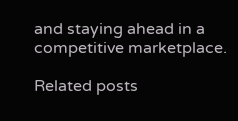and staying ahead in a competitive marketplace.

Related posts